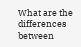What are the differences between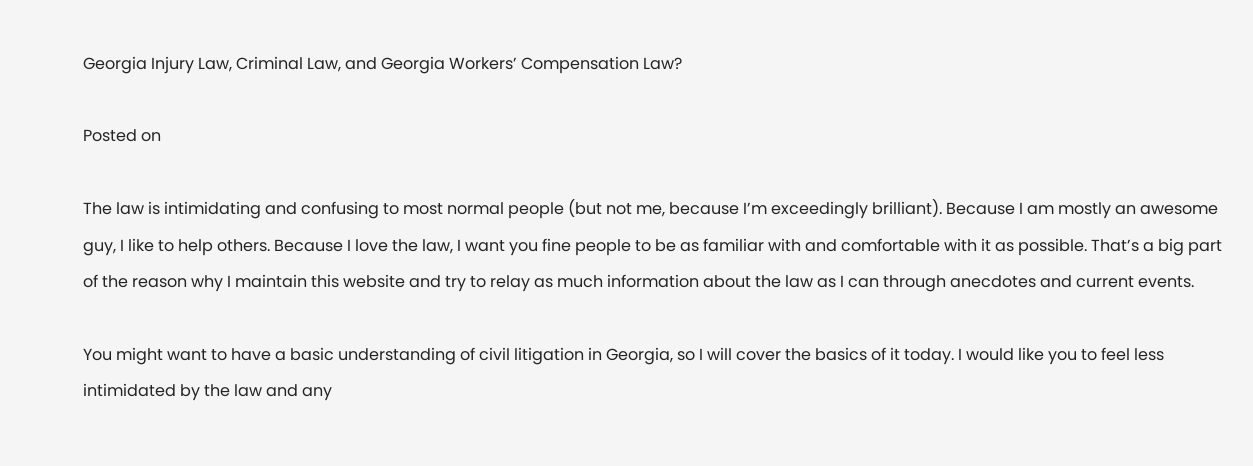Georgia Injury Law, Criminal Law, and Georgia Workers’ Compensation Law?

Posted on

The law is intimidating and confusing to most normal people (but not me, because I’m exceedingly brilliant). Because I am mostly an awesome guy, I like to help others. Because I love the law, I want you fine people to be as familiar with and comfortable with it as possible. That’s a big part of the reason why I maintain this website and try to relay as much information about the law as I can through anecdotes and current events.

You might want to have a basic understanding of civil litigation in Georgia, so I will cover the basics of it today. I would like you to feel less intimidated by the law and any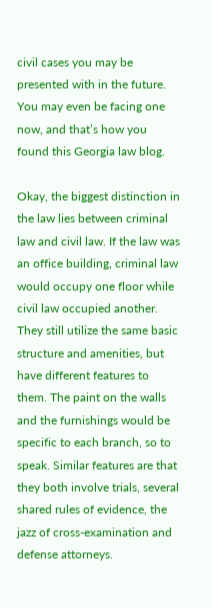civil cases you may be presented with in the future. You may even be facing one now, and that’s how you found this Georgia law blog.

Okay, the biggest distinction in the law lies between criminal law and civil law. If the law was an office building, criminal law would occupy one floor while civil law occupied another. They still utilize the same basic structure and amenities, but have different features to them. The paint on the walls and the furnishings would be specific to each branch, so to speak. Similar features are that they both involve trials, several shared rules of evidence, the jazz of cross-examination and defense attorneys.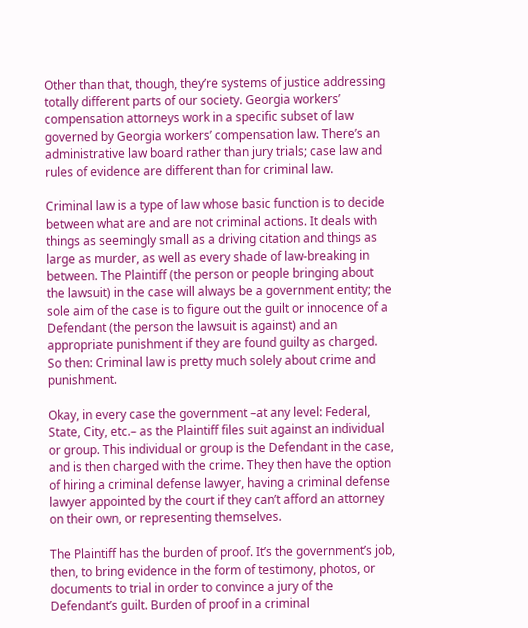Other than that, though, they’re systems of justice addressing totally different parts of our society. Georgia workers’ compensation attorneys work in a specific subset of law governed by Georgia workers’ compensation law. There’s an administrative law board rather than jury trials; case law and rules of evidence are different than for criminal law.

Criminal law is a type of law whose basic function is to decide between what are and are not criminal actions. It deals with things as seemingly small as a driving citation and things as large as murder, as well as every shade of law-breaking in between. The Plaintiff (the person or people bringing about the lawsuit) in the case will always be a government entity; the sole aim of the case is to figure out the guilt or innocence of a Defendant (the person the lawsuit is against) and an appropriate punishment if they are found guilty as charged. So then: Criminal law is pretty much solely about crime and punishment.

Okay, in every case the government –at any level: Federal, State, City, etc.– as the Plaintiff files suit against an individual or group. This individual or group is the Defendant in the case, and is then charged with the crime. They then have the option of hiring a criminal defense lawyer, having a criminal defense lawyer appointed by the court if they can’t afford an attorney on their own, or representing themselves.

The Plaintiff has the burden of proof. It’s the government’s job, then, to bring evidence in the form of testimony, photos, or documents to trial in order to convince a jury of the Defendant’s guilt. Burden of proof in a criminal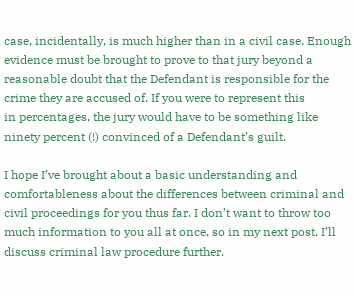case, incidentally, is much higher than in a civil case. Enough evidence must be brought to prove to that jury beyond a reasonable doubt that the Defendant is responsible for the crime they are accused of. If you were to represent this
in percentages, the jury would have to be something like ninety percent (!) convinced of a Defendant’s guilt.

I hope I’ve brought about a basic understanding and comfortableness about the differences between criminal and civil proceedings for you thus far. I don’t want to throw too much information to you all at once, so in my next post, I’ll discuss criminal law procedure further.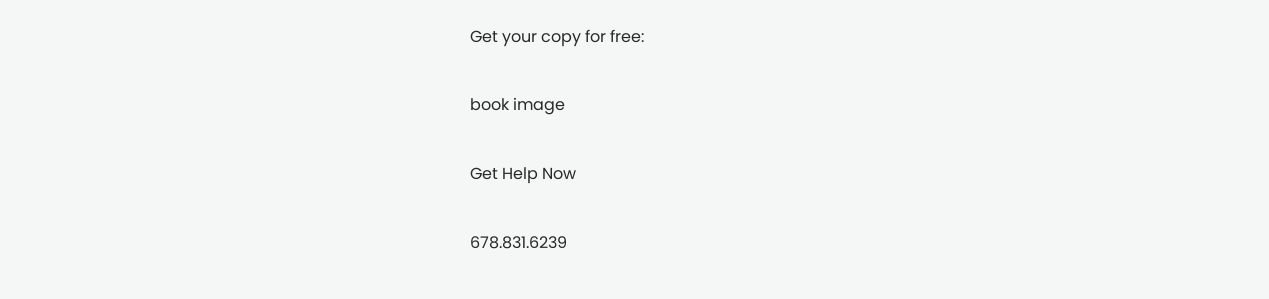Get your copy for free:

book image

Get Help Now

678.831.6239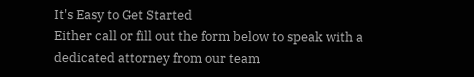It's Easy to Get Started
Either call or fill out the form below to speak with a dedicated attorney from our team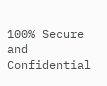100% Secure and Confidential